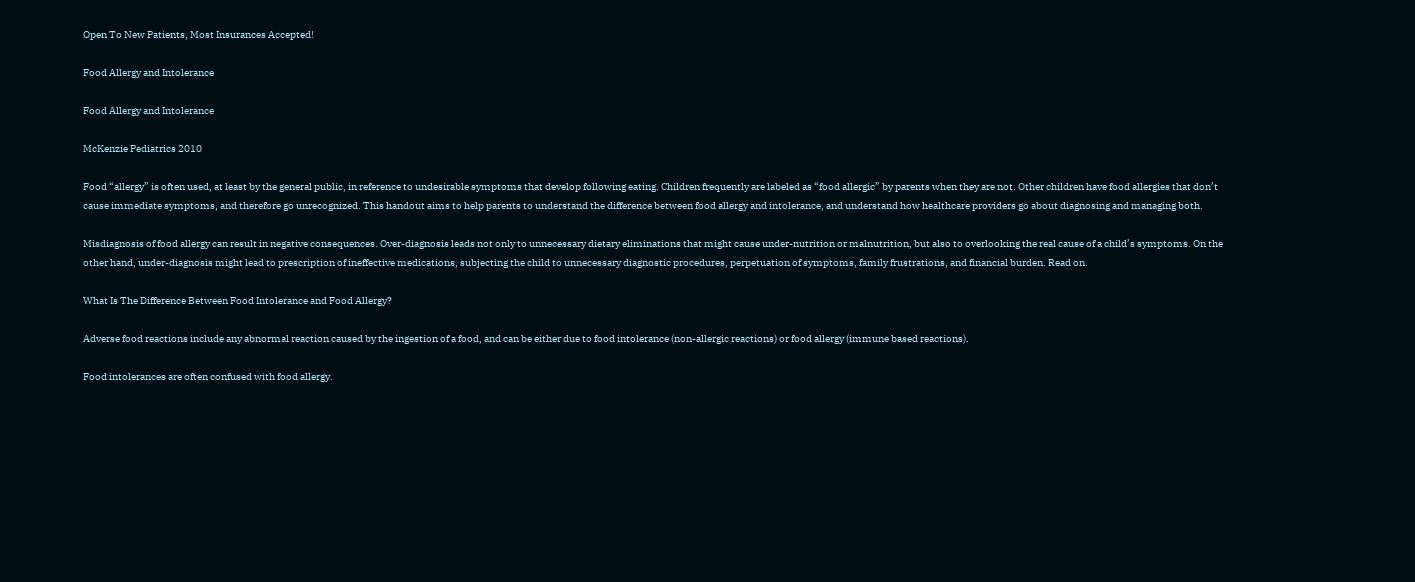Open To New Patients, Most Insurances Accepted!

Food Allergy and Intolerance

Food Allergy and Intolerance

McKenzie Pediatrics 2010

Food “allergy” is often used, at least by the general public, in reference to undesirable symptoms that develop following eating. Children frequently are labeled as “food allergic” by parents when they are not. Other children have food allergies that don’t cause immediate symptoms, and therefore go unrecognized. This handout aims to help parents to understand the difference between food allergy and intolerance, and understand how healthcare providers go about diagnosing and managing both.

Misdiagnosis of food allergy can result in negative consequences. Over-diagnosis leads not only to unnecessary dietary eliminations that might cause under-nutrition or malnutrition, but also to overlooking the real cause of a child’s symptoms. On the other hand, under-diagnosis might lead to prescription of ineffective medications, subjecting the child to unnecessary diagnostic procedures, perpetuation of symptoms, family frustrations, and financial burden. Read on.

What Is The Difference Between Food Intolerance and Food Allergy?

Adverse food reactions include any abnormal reaction caused by the ingestion of a food, and can be either due to food intolerance (non-allergic reactions) or food allergy (immune based reactions).

Food intolerances are often confused with food allergy.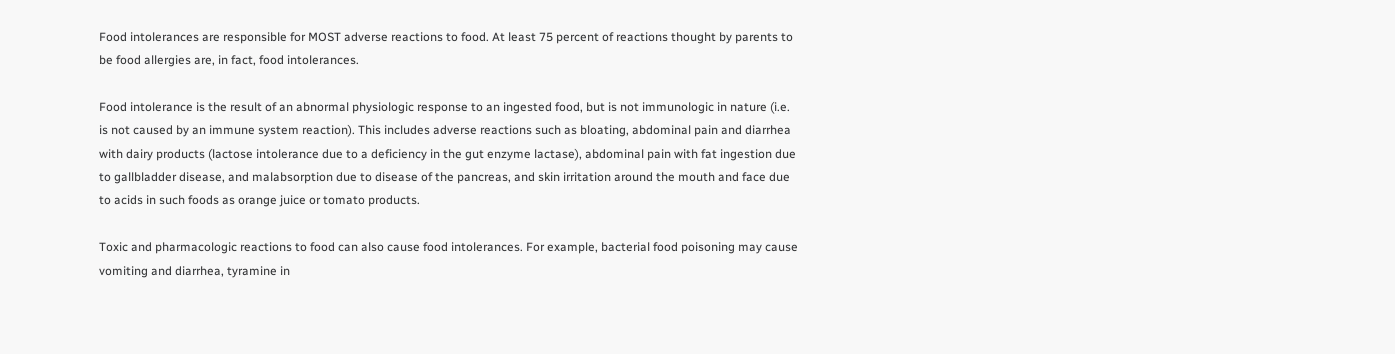Food intolerances are responsible for MOST adverse reactions to food. At least 75 percent of reactions thought by parents to be food allergies are, in fact, food intolerances.

Food intolerance is the result of an abnormal physiologic response to an ingested food, but is not immunologic in nature (i.e. is not caused by an immune system reaction). This includes adverse reactions such as bloating, abdominal pain and diarrhea with dairy products (lactose intolerance due to a deficiency in the gut enzyme lactase), abdominal pain with fat ingestion due to gallbladder disease, and malabsorption due to disease of the pancreas, and skin irritation around the mouth and face due to acids in such foods as orange juice or tomato products.

Toxic and pharmacologic reactions to food can also cause food intolerances. For example, bacterial food poisoning may cause vomiting and diarrhea, tyramine in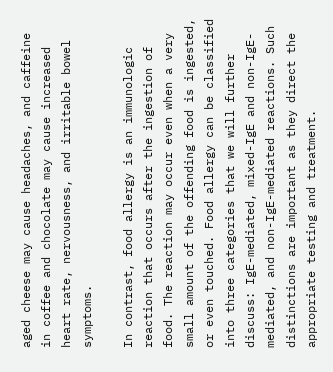aged cheese may cause headaches, and caffeine in coffee and chocolate may cause increased heart rate, nervousness, and irritable bowel symptoms.

In contrast, food allergy is an immunologic reaction that occurs after the ingestion of food. The reaction may occur even when a very small amount of the offending food is ingested, or even touched. Food allergy can be classified into three categories that we will further discuss: IgE-mediated, mixed-IgE and non-IgE-mediated, and non-IgE-mediated reactions. Such distinctions are important as they direct the appropriate testing and treatment.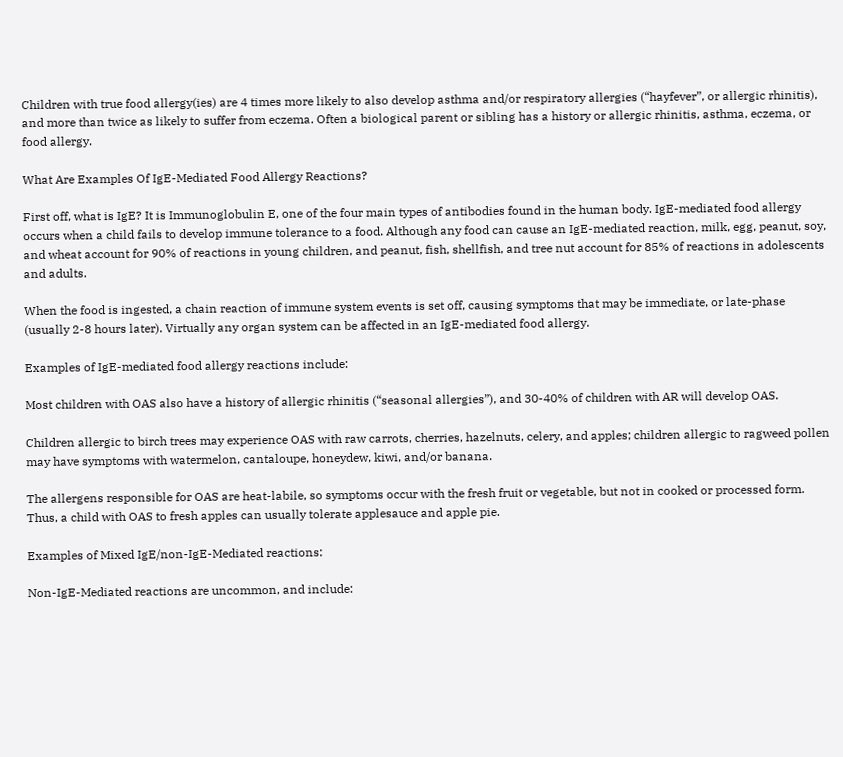Children with true food allergy(ies) are 4 times more likely to also develop asthma and/or respiratory allergies (“hayfever”, or allergic rhinitis), and more than twice as likely to suffer from eczema. Often a biological parent or sibling has a history or allergic rhinitis, asthma, eczema, or food allergy.

What Are Examples Of IgE-Mediated Food Allergy Reactions?

First off, what is IgE? It is Immunoglobulin E, one of the four main types of antibodies found in the human body. IgE-mediated food allergy occurs when a child fails to develop immune tolerance to a food. Although any food can cause an IgE-mediated reaction, milk, egg, peanut, soy, and wheat account for 90% of reactions in young children, and peanut, fish, shellfish, and tree nut account for 85% of reactions in adolescents and adults.

When the food is ingested, a chain reaction of immune system events is set off, causing symptoms that may be immediate, or late-phase (usually 2-8 hours later). Virtually any organ system can be affected in an IgE-mediated food allergy.

Examples of IgE-mediated food allergy reactions include:

Most children with OAS also have a history of allergic rhinitis (“seasonal allergies”), and 30-40% of children with AR will develop OAS.

Children allergic to birch trees may experience OAS with raw carrots, cherries, hazelnuts, celery, and apples; children allergic to ragweed pollen may have symptoms with watermelon, cantaloupe, honeydew, kiwi, and/or banana.

The allergens responsible for OAS are heat-labile, so symptoms occur with the fresh fruit or vegetable, but not in cooked or processed form. Thus, a child with OAS to fresh apples can usually tolerate applesauce and apple pie.

Examples of Mixed IgE/non-IgE-Mediated reactions:

Non-IgE-Mediated reactions are uncommon, and include: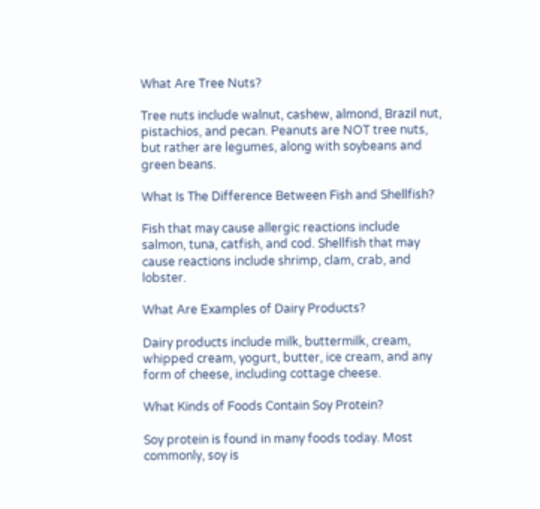What Are Tree Nuts?

Tree nuts include walnut, cashew, almond, Brazil nut, pistachios, and pecan. Peanuts are NOT tree nuts, but rather are legumes, along with soybeans and green beans.

What Is The Difference Between Fish and Shellfish?

Fish that may cause allergic reactions include salmon, tuna, catfish, and cod. Shellfish that may cause reactions include shrimp, clam, crab, and lobster.

What Are Examples of Dairy Products?

Dairy products include milk, buttermilk, cream, whipped cream, yogurt, butter, ice cream, and any form of cheese, including cottage cheese.

What Kinds of Foods Contain Soy Protein?

Soy protein is found in many foods today. Most commonly, soy is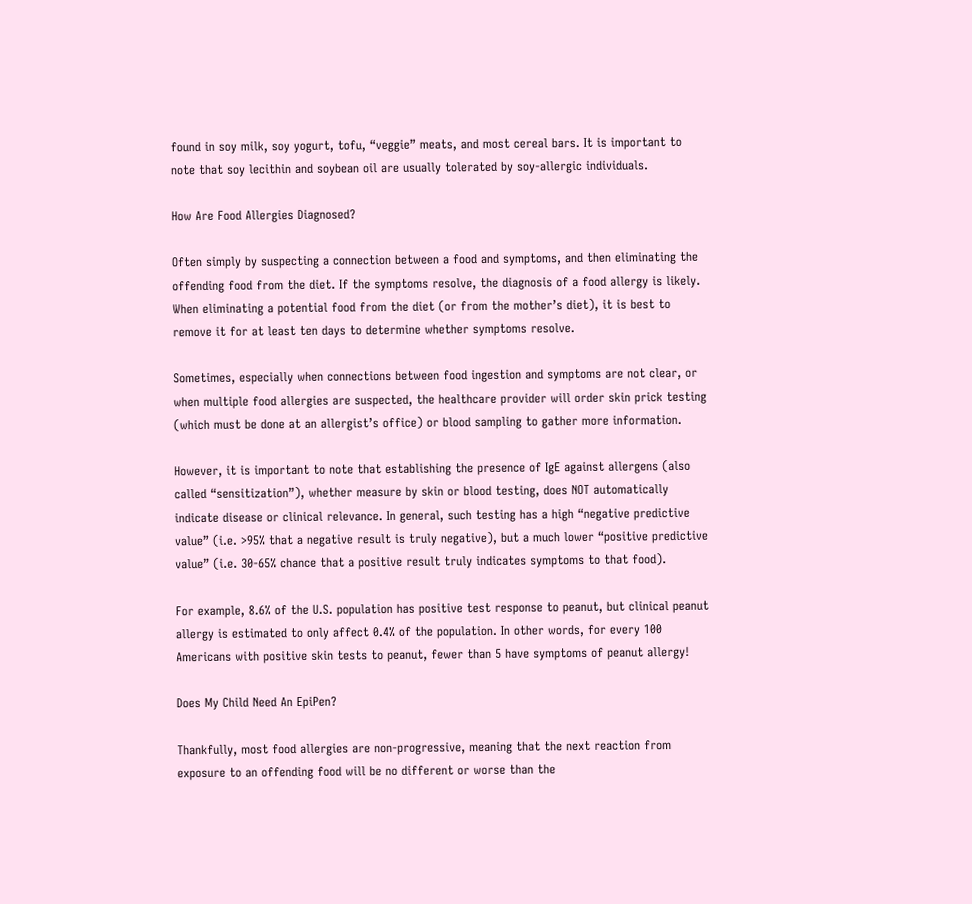found in soy milk, soy yogurt, tofu, “veggie” meats, and most cereal bars. It is important to note that soy lecithin and soybean oil are usually tolerated by soy-allergic individuals.

How Are Food Allergies Diagnosed?

Often simply by suspecting a connection between a food and symptoms, and then eliminating the offending food from the diet. If the symptoms resolve, the diagnosis of a food allergy is likely. When eliminating a potential food from the diet (or from the mother’s diet), it is best to remove it for at least ten days to determine whether symptoms resolve.

Sometimes, especially when connections between food ingestion and symptoms are not clear, or when multiple food allergies are suspected, the healthcare provider will order skin prick testing (which must be done at an allergist’s office) or blood sampling to gather more information.

However, it is important to note that establishing the presence of IgE against allergens (also called “sensitization”), whether measure by skin or blood testing, does NOT automatically indicate disease or clinical relevance. In general, such testing has a high “negative predictive value” (i.e. >95% that a negative result is truly negative), but a much lower “positive predictive value” (i.e. 30-65% chance that a positive result truly indicates symptoms to that food).

For example, 8.6% of the U.S. population has positive test response to peanut, but clinical peanut allergy is estimated to only affect 0.4% of the population. In other words, for every 100 Americans with positive skin tests to peanut, fewer than 5 have symptoms of peanut allergy!

Does My Child Need An EpiPen?

Thankfully, most food allergies are non-progressive, meaning that the next reaction from exposure to an offending food will be no different or worse than the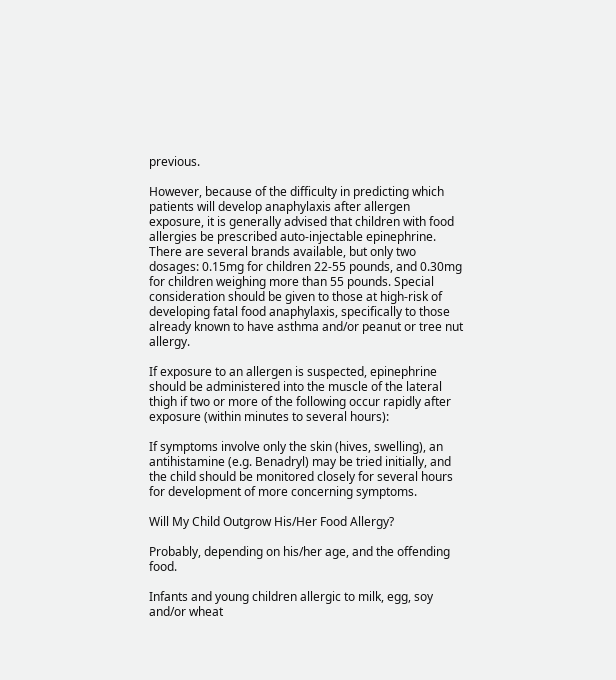previous.

However, because of the difficulty in predicting which patients will develop anaphylaxis after allergen exposure, it is generally advised that children with food allergies be prescribed auto-injectable epinephrine. There are several brands available, but only two dosages: 0.15mg for children 22-55 pounds, and 0.30mg for children weighing more than 55 pounds. Special consideration should be given to those at high-risk of developing fatal food anaphylaxis, specifically to those already known to have asthma and/or peanut or tree nut allergy.

If exposure to an allergen is suspected, epinephrine should be administered into the muscle of the lateral thigh if two or more of the following occur rapidly after exposure (within minutes to several hours):

If symptoms involve only the skin (hives, swelling), an antihistamine (e.g. Benadryl) may be tried initially, and the child should be monitored closely for several hours for development of more concerning symptoms.

Will My Child Outgrow His/Her Food Allergy?

Probably, depending on his/her age, and the offending food.

Infants and young children allergic to milk, egg, soy and/or wheat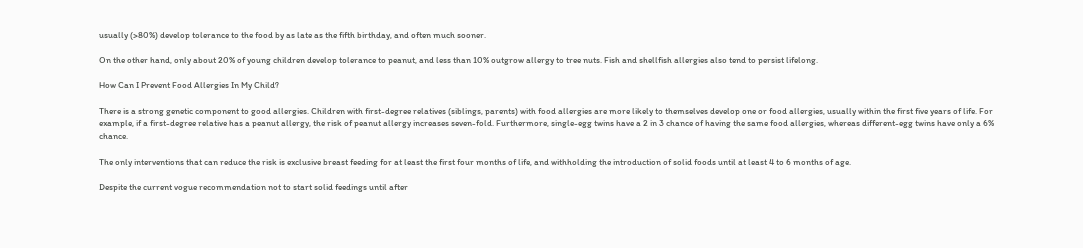usually (>80%) develop tolerance to the food by as late as the fifth birthday, and often much sooner.

On the other hand, only about 20% of young children develop tolerance to peanut, and less than 10% outgrow allergy to tree nuts. Fish and shellfish allergies also tend to persist lifelong.

How Can I Prevent Food Allergies In My Child?

There is a strong genetic component to good allergies. Children with first-degree relatives (siblings, parents) with food allergies are more likely to themselves develop one or food allergies, usually within the first five years of life. For example, if a first-degree relative has a peanut allergy, the risk of peanut allergy increases seven-fold. Furthermore, single-egg twins have a 2 in 3 chance of having the same food allergies, whereas different-egg twins have only a 6% chance.

The only interventions that can reduce the risk is exclusive breast feeding for at least the first four months of life, and withholding the introduction of solid foods until at least 4 to 6 months of age.

Despite the current vogue recommendation not to start solid feedings until after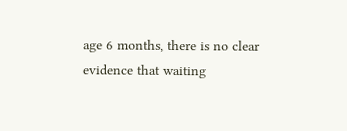age 6 months, there is no clear evidence that waiting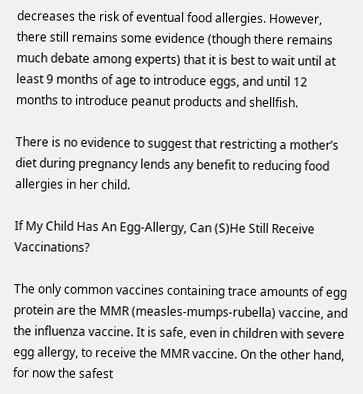decreases the risk of eventual food allergies. However, there still remains some evidence (though there remains much debate among experts) that it is best to wait until at least 9 months of age to introduce eggs, and until 12 months to introduce peanut products and shellfish.

There is no evidence to suggest that restricting a mother’s diet during pregnancy lends any benefit to reducing food allergies in her child.

If My Child Has An Egg-Allergy, Can (S)He Still Receive Vaccinations?

The only common vaccines containing trace amounts of egg protein are the MMR (measles-mumps-rubella) vaccine, and the influenza vaccine. It is safe, even in children with severe egg allergy, to receive the MMR vaccine. On the other hand, for now the safest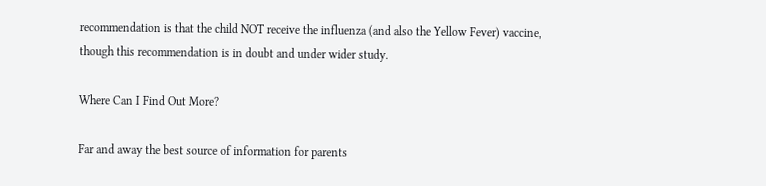recommendation is that the child NOT receive the influenza (and also the Yellow Fever) vaccine, though this recommendation is in doubt and under wider study.

Where Can I Find Out More?

Far and away the best source of information for parents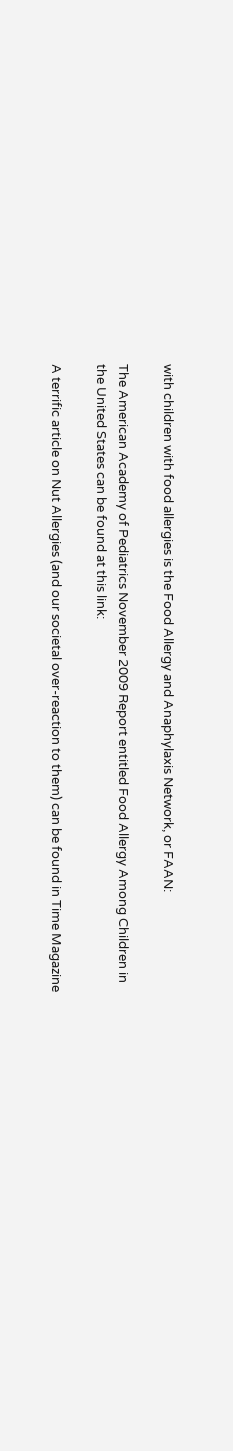with children with food allergies is the Food Allergy and Anaphylaxis Network, or FAAN:

The American Academy of Pediatrics November 2009 Report entitled Food Allergy Among Children in the United States can be found at this link:

A terrific article on Nut Allergies (and our societal over-reaction to them) can be found in Time Magazine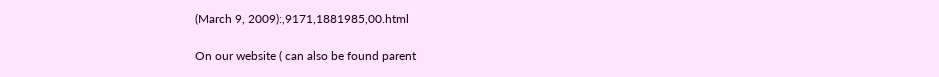(March 9, 2009):,9171,1881985,00.html

On our website ( can also be found parent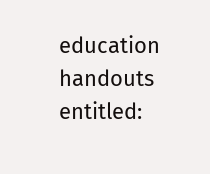education handouts entitled: